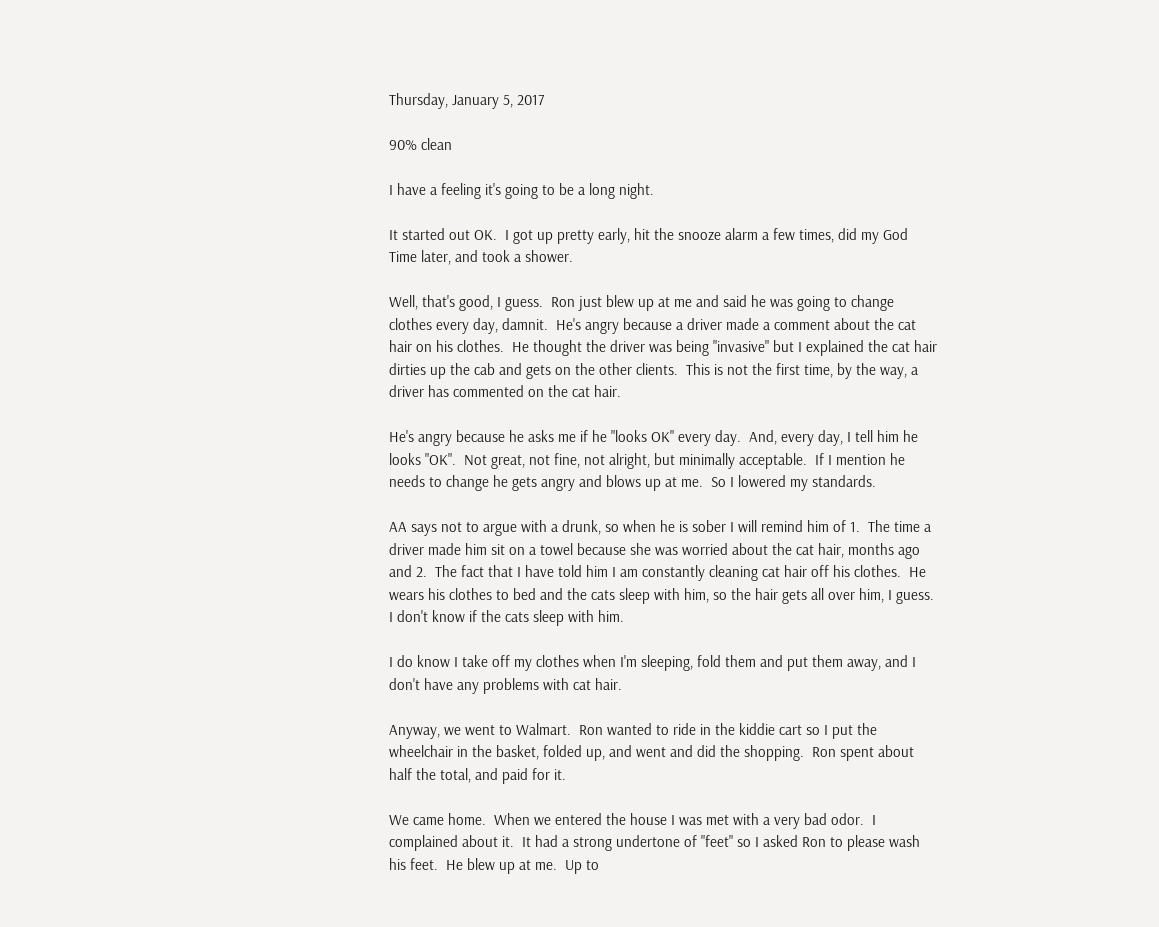Thursday, January 5, 2017

90% clean

I have a feeling it's going to be a long night.

It started out OK.  I got up pretty early, hit the snooze alarm a few times, did my God Time later, and took a shower.

Well, that's good, I guess.  Ron just blew up at me and said he was going to change clothes every day, damnit.  He's angry because a driver made a comment about the cat hair on his clothes.  He thought the driver was being "invasive" but I explained the cat hair dirties up the cab and gets on the other clients.  This is not the first time, by the way, a driver has commented on the cat hair.

He's angry because he asks me if he "looks OK" every day.  And, every day, I tell him he looks "OK".  Not great, not fine, not alright, but minimally acceptable.  If I mention he needs to change he gets angry and blows up at me.  So I lowered my standards.

AA says not to argue with a drunk, so when he is sober I will remind him of 1.  The time a driver made him sit on a towel because she was worried about the cat hair, months ago and 2.  The fact that I have told him I am constantly cleaning cat hair off his clothes.  He wears his clothes to bed and the cats sleep with him, so the hair gets all over him, I guess.  I don't know if the cats sleep with him.

I do know I take off my clothes when I'm sleeping, fold them and put them away, and I don't have any problems with cat hair.

Anyway, we went to Walmart.  Ron wanted to ride in the kiddie cart so I put the wheelchair in the basket, folded up, and went and did the shopping.  Ron spent about half the total, and paid for it.

We came home.  When we entered the house I was met with a very bad odor.  I complained about it.  It had a strong undertone of "feet" so I asked Ron to please wash his feet.  He blew up at me.  Up to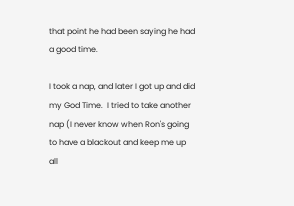that point he had been saying he had a good time.

I took a nap, and later I got up and did my God Time.  I tried to take another nap (I never know when Ron's going to have a blackout and keep me up all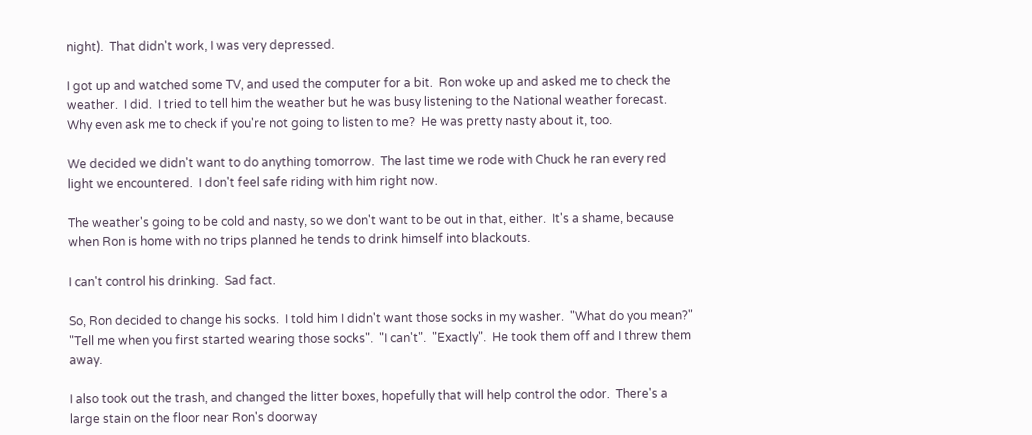night).  That didn't work, I was very depressed.

I got up and watched some TV, and used the computer for a bit.  Ron woke up and asked me to check the weather.  I did.  I tried to tell him the weather but he was busy listening to the National weather forecast.  Why even ask me to check if you're not going to listen to me?  He was pretty nasty about it, too.

We decided we didn't want to do anything tomorrow.  The last time we rode with Chuck he ran every red light we encountered.  I don't feel safe riding with him right now.

The weather's going to be cold and nasty, so we don't want to be out in that, either.  It's a shame, because when Ron is home with no trips planned he tends to drink himself into blackouts.

I can't control his drinking.  Sad fact.

So, Ron decided to change his socks.  I told him I didn't want those socks in my washer.  "What do you mean?"  "Tell me when you first started wearing those socks".  "I can't".  "Exactly".  He took them off and I threw them away.

I also took out the trash, and changed the litter boxes, hopefully that will help control the odor.  There's a large stain on the floor near Ron's doorway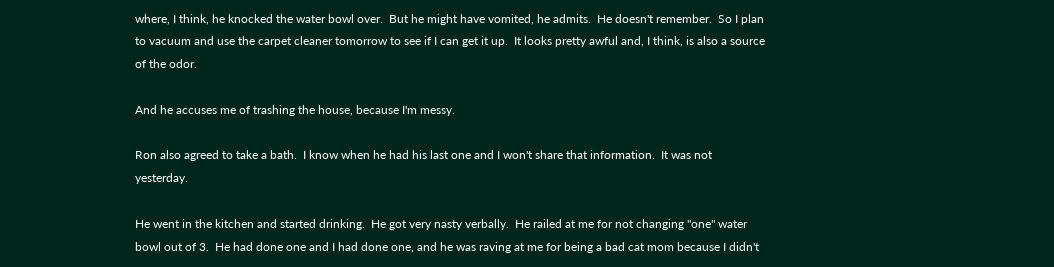where, I think, he knocked the water bowl over.  But he might have vomited, he admits.  He doesn't remember.  So I plan to vacuum and use the carpet cleaner tomorrow to see if I can get it up.  It looks pretty awful and, I think, is also a source of the odor.

And he accuses me of trashing the house, because I'm messy.

Ron also agreed to take a bath.  I know when he had his last one and I won't share that information.  It was not yesterday.

He went in the kitchen and started drinking.  He got very nasty verbally.  He railed at me for not changing "one" water bowl out of 3.  He had done one and I had done one, and he was raving at me for being a bad cat mom because I didn't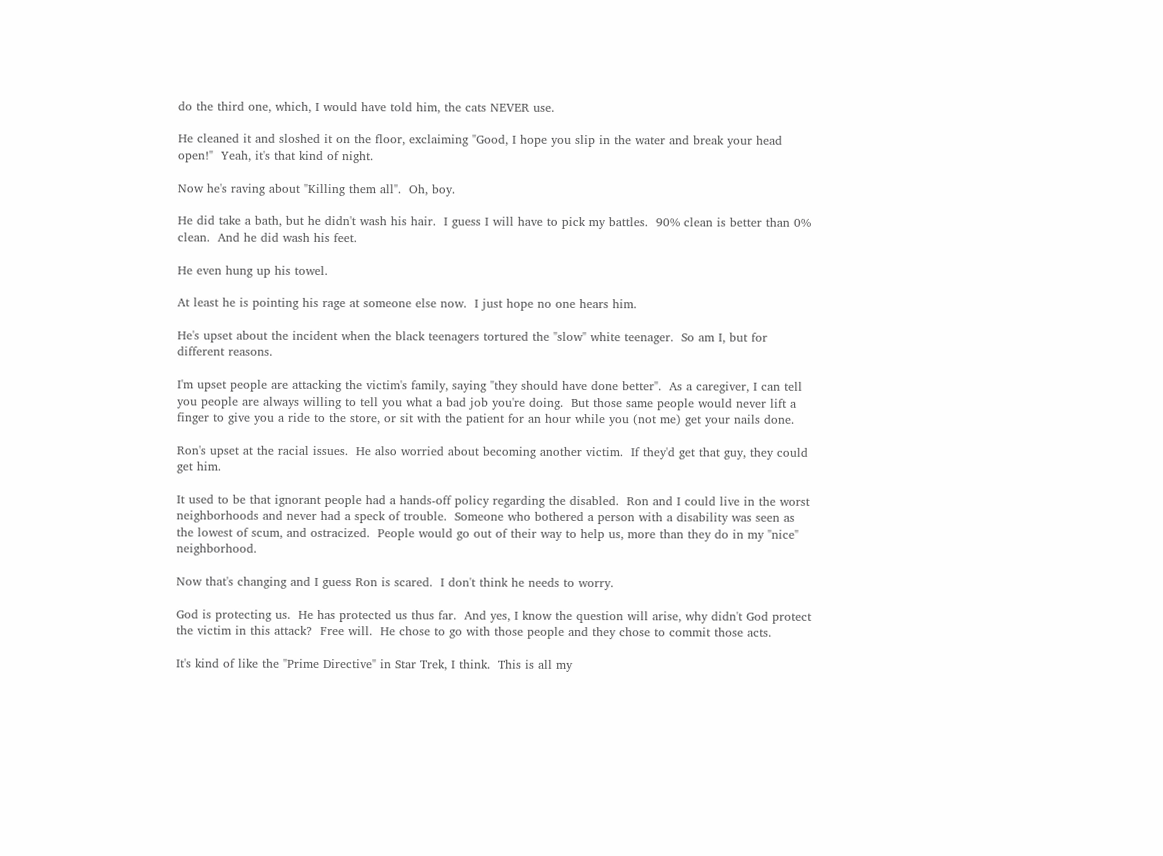do the third one, which, I would have told him, the cats NEVER use.

He cleaned it and sloshed it on the floor, exclaiming "Good, I hope you slip in the water and break your head open!"  Yeah, it's that kind of night.

Now he's raving about "Killing them all".  Oh, boy.

He did take a bath, but he didn't wash his hair.  I guess I will have to pick my battles.  90% clean is better than 0% clean.  And he did wash his feet.

He even hung up his towel.

At least he is pointing his rage at someone else now.  I just hope no one hears him.

He's upset about the incident when the black teenagers tortured the "slow" white teenager.  So am I, but for different reasons.

I'm upset people are attacking the victim's family, saying "they should have done better".  As a caregiver, I can tell you people are always willing to tell you what a bad job you're doing.  But those same people would never lift a finger to give you a ride to the store, or sit with the patient for an hour while you (not me) get your nails done.

Ron's upset at the racial issues.  He also worried about becoming another victim.  If they'd get that guy, they could get him.

It used to be that ignorant people had a hands-off policy regarding the disabled.  Ron and I could live in the worst neighborhoods and never had a speck of trouble.  Someone who bothered a person with a disability was seen as the lowest of scum, and ostracized.  People would go out of their way to help us, more than they do in my "nice" neighborhood.

Now that's changing and I guess Ron is scared.  I don't think he needs to worry.

God is protecting us.  He has protected us thus far.  And yes, I know the question will arise, why didn't God protect the victim in this attack?  Free will.  He chose to go with those people and they chose to commit those acts.

It's kind of like the "Prime Directive" in Star Trek, I think.  This is all my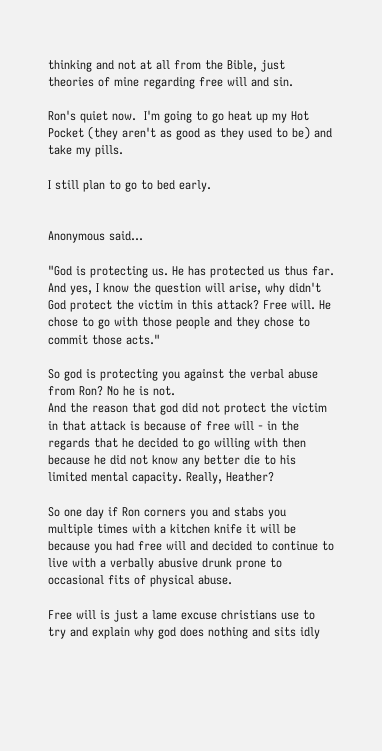thinking and not at all from the Bible, just theories of mine regarding free will and sin.

Ron's quiet now.  I'm going to go heat up my Hot Pocket (they aren't as good as they used to be) and take my pills.

I still plan to go to bed early.


Anonymous said...

"God is protecting us. He has protected us thus far. And yes, I know the question will arise, why didn't God protect the victim in this attack? Free will. He chose to go with those people and they chose to commit those acts."

So god is protecting you against the verbal abuse from Ron? No he is not.
And the reason that god did not protect the victim in that attack is because of free will - in the regards that he decided to go willing with then because he did not know any better die to his limited mental capacity. Really, Heather?

So one day if Ron corners you and stabs you multiple times with a kitchen knife it will be because you had free will and decided to continue to live with a verbally abusive drunk prone to occasional fits of physical abuse.

Free will is just a lame excuse christians use to try and explain why god does nothing and sits idly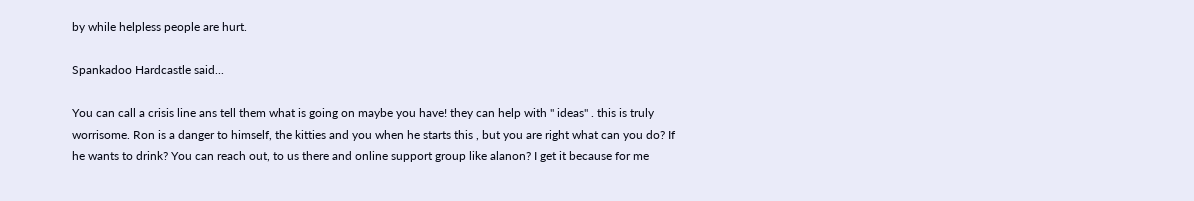by while helpless people are hurt.

Spankadoo Hardcastle said...

You can call a crisis line ans tell them what is going on maybe you have! they can help with " ideas" . this is truly worrisome. Ron is a danger to himself, the kitties and you when he starts this , but you are right what can you do? If he wants to drink? You can reach out, to us there and online support group like alanon? I get it because for me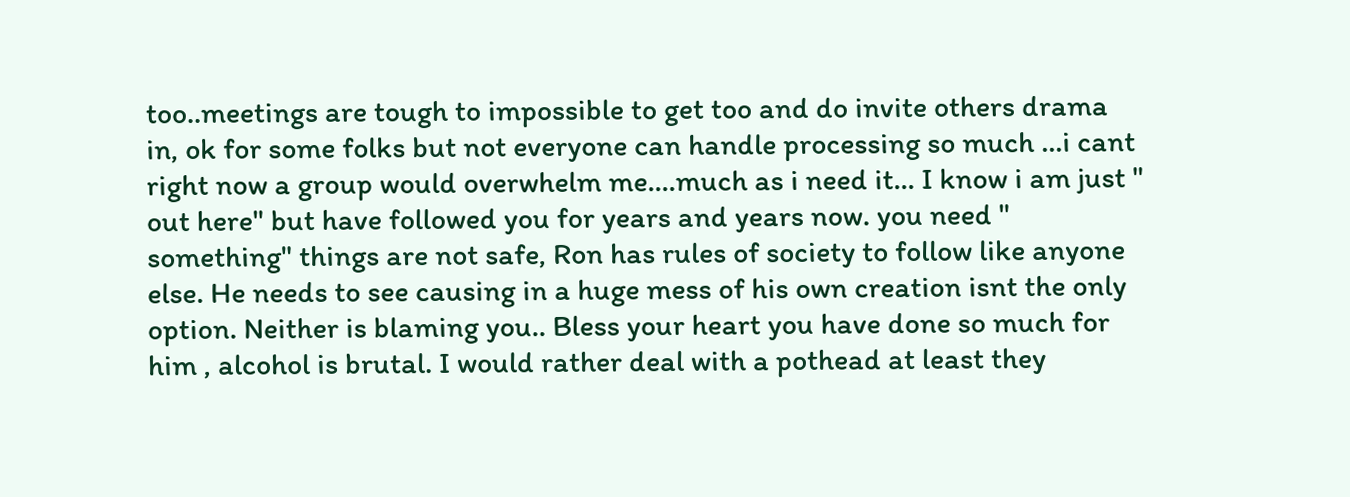too..meetings are tough to impossible to get too and do invite others drama in, ok for some folks but not everyone can handle processing so much ...i cant right now a group would overwhelm me....much as i need it... I know i am just " out here" but have followed you for years and years now. you need " something" things are not safe, Ron has rules of society to follow like anyone else. He needs to see causing in a huge mess of his own creation isnt the only option. Neither is blaming you.. Bless your heart you have done so much for him , alcohol is brutal. I would rather deal with a pothead at least they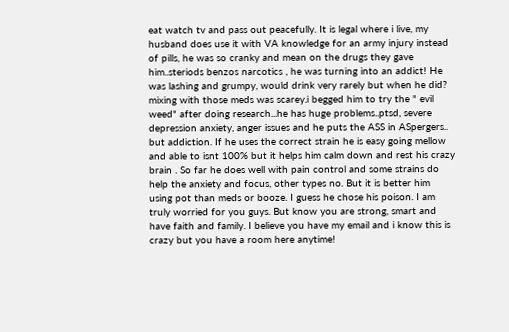eat watch tv and pass out peacefully. It is legal where i live, my husband does use it with VA knowledge for an army injury instead of pills, he was so cranky and mean on the drugs they gave him..steriods benzos narcotics , he was turning into an addict! He was lashing and grumpy, would drink very rarely but when he did? mixing with those meds was scarey.i begged him to try the " evil weed" after doing research...he has huge problems..ptsd, severe depression anxiety, anger issues and he puts the ASS in ASpergers.. but addiction. If he uses the correct strain he is easy going mellow and able to isnt 100% but it helps him calm down and rest his crazy brain . So far he does well with pain control and some strains do help the anxiety and focus, other types no. But it is better him using pot than meds or booze. I guess he chose his poison. I am truly worried for you guys. But know you are strong, smart and have faith and family. I believe you have my email and i know this is crazy but you have a room here anytime!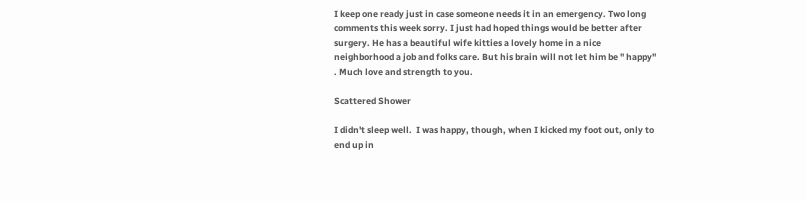I keep one ready just in case someone needs it in an emergency. Two long comments this week sorry. I just had hoped things would be better after surgery. He has a beautiful wife kitties a lovely home in a nice neighborhood a job and folks care. But his brain will not let him be " happy" . Much love and strength to you.

Scattered Shower

I didn't sleep well.  I was happy, though, when I kicked my foot out, only to end up in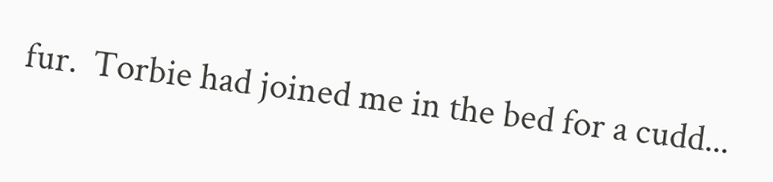fur.  Torbie had joined me in the bed for a cudd...